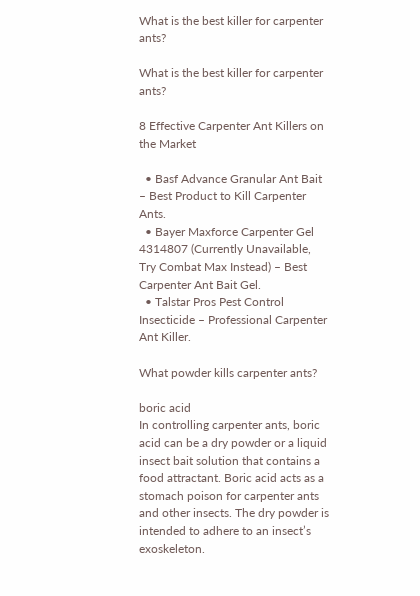What is the best killer for carpenter ants?

What is the best killer for carpenter ants?

8 Effective Carpenter Ant Killers on the Market

  • Basf Advance Granular Ant Bait – Best Product to Kill Carpenter Ants.
  • Bayer Maxforce Carpenter Gel 4314807 (Currently Unavailable, Try Combat Max Instead) – Best Carpenter Ant Bait Gel.
  • Talstar Pros Pest Control Insecticide – Professional Carpenter Ant Killer.

What powder kills carpenter ants?

boric acid
In controlling carpenter ants, boric acid can be a dry powder or a liquid insect bait solution that contains a food attractant. Boric acid acts as a stomach poison for carpenter ants and other insects. The dry powder is intended to adhere to an insect’s exoskeleton.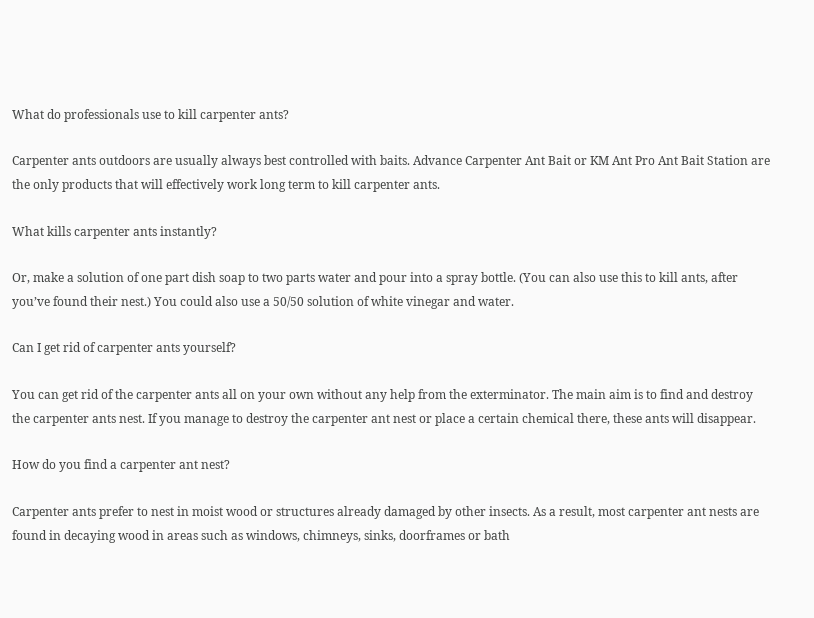What do professionals use to kill carpenter ants?

Carpenter ants outdoors are usually always best controlled with baits. Advance Carpenter Ant Bait or KM Ant Pro Ant Bait Station are the only products that will effectively work long term to kill carpenter ants.

What kills carpenter ants instantly?

Or, make a solution of one part dish soap to two parts water and pour into a spray bottle. (You can also use this to kill ants, after you’ve found their nest.) You could also use a 50/50 solution of white vinegar and water.

Can I get rid of carpenter ants yourself?

You can get rid of the carpenter ants all on your own without any help from the exterminator. The main aim is to find and destroy the carpenter ants nest. If you manage to destroy the carpenter ant nest or place a certain chemical there, these ants will disappear.

How do you find a carpenter ant nest?

Carpenter ants prefer to nest in moist wood or structures already damaged by other insects. As a result, most carpenter ant nests are found in decaying wood in areas such as windows, chimneys, sinks, doorframes or bath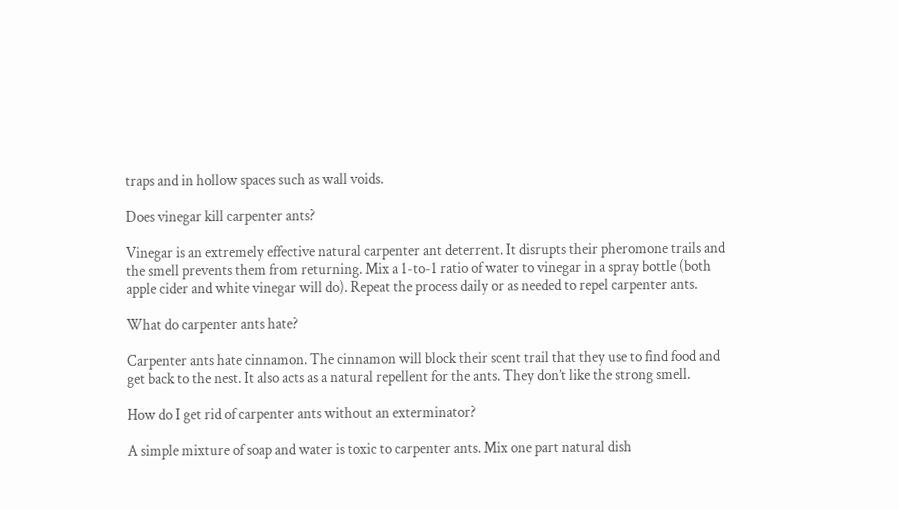traps and in hollow spaces such as wall voids.

Does vinegar kill carpenter ants?

Vinegar is an extremely effective natural carpenter ant deterrent. It disrupts their pheromone trails and the smell prevents them from returning. Mix a 1-to-1 ratio of water to vinegar in a spray bottle (both apple cider and white vinegar will do). Repeat the process daily or as needed to repel carpenter ants.

What do carpenter ants hate?

Carpenter ants hate cinnamon. The cinnamon will block their scent trail that they use to find food and get back to the nest. It also acts as a natural repellent for the ants. They don’t like the strong smell.

How do I get rid of carpenter ants without an exterminator?

A simple mixture of soap and water is toxic to carpenter ants. Mix one part natural dish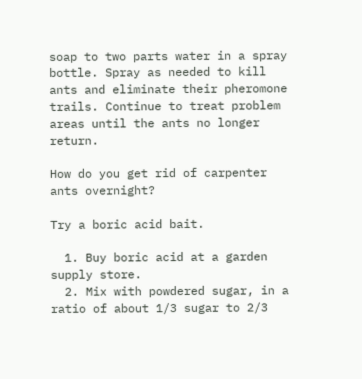soap to two parts water in a spray bottle. Spray as needed to kill ants and eliminate their pheromone trails. Continue to treat problem areas until the ants no longer return.

How do you get rid of carpenter ants overnight?

Try a boric acid bait.

  1. Buy boric acid at a garden supply store.
  2. Mix with powdered sugar, in a ratio of about 1/3 sugar to 2/3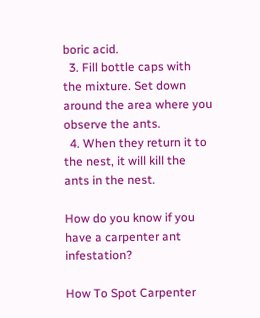boric acid.
  3. Fill bottle caps with the mixture. Set down around the area where you observe the ants.
  4. When they return it to the nest, it will kill the ants in the nest.

How do you know if you have a carpenter ant infestation?

How To Spot Carpenter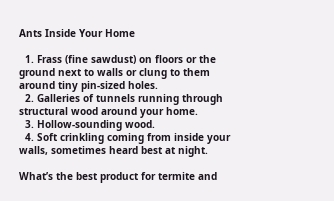Ants Inside Your Home

  1. Frass (fine sawdust) on floors or the ground next to walls or clung to them around tiny pin-sized holes.
  2. Galleries of tunnels running through structural wood around your home.
  3. Hollow-sounding wood.
  4. Soft crinkling coming from inside your walls, sometimes heard best at night.

What’s the best product for termite and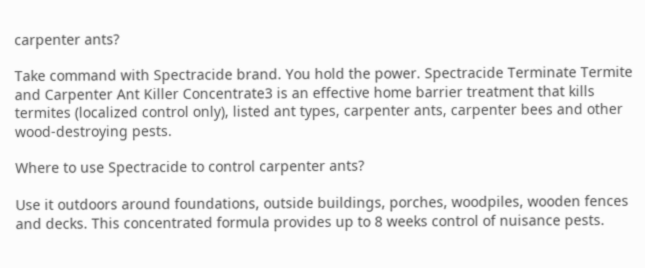carpenter ants?

Take command with Spectracide brand. You hold the power. Spectracide Terminate Termite and Carpenter Ant Killer Concentrate3 is an effective home barrier treatment that kills termites (localized control only), listed ant types, carpenter ants, carpenter bees and other wood-destroying pests.

Where to use Spectracide to control carpenter ants?

Use it outdoors around foundations, outside buildings, porches, woodpiles, wooden fences and decks. This concentrated formula provides up to 8 weeks control of nuisance pests.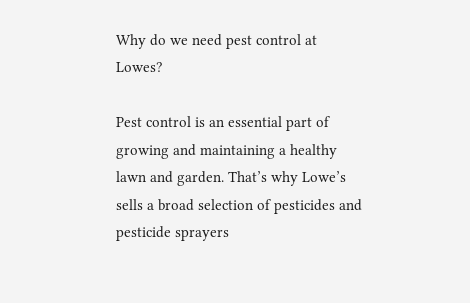Why do we need pest control at Lowes?

Pest control is an essential part of growing and maintaining a healthy lawn and garden. That’s why Lowe’s sells a broad selection of pesticides and pesticide sprayers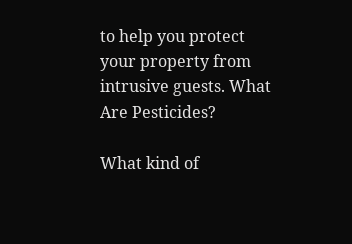to help you protect your property from intrusive guests. What Are Pesticides?

What kind of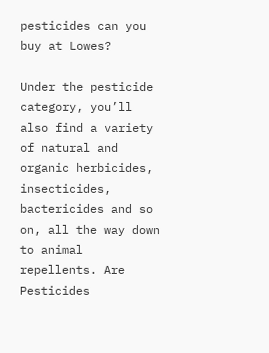pesticides can you buy at Lowes?

Under the pesticide category, you’ll also find a variety of natural and organic herbicides, insecticides, bactericides and so on, all the way down to animal repellents. Are Pesticides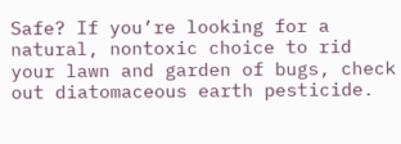Safe? If you’re looking for a natural, nontoxic choice to rid your lawn and garden of bugs, check out diatomaceous earth pesticide.